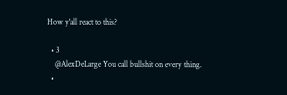How y'all react to this?

  • 3
    @AlexDeLarge You call bullshit on every thing.
  •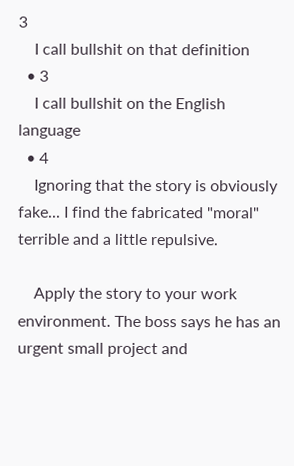3
    I call bullshit on that definition
  • 3
    I call bullshit on the English language
  • 4
    Ignoring that the story is obviously fake... I find the fabricated "moral" terrible and a little repulsive.

    Apply the story to your work environment. The boss says he has an urgent small project and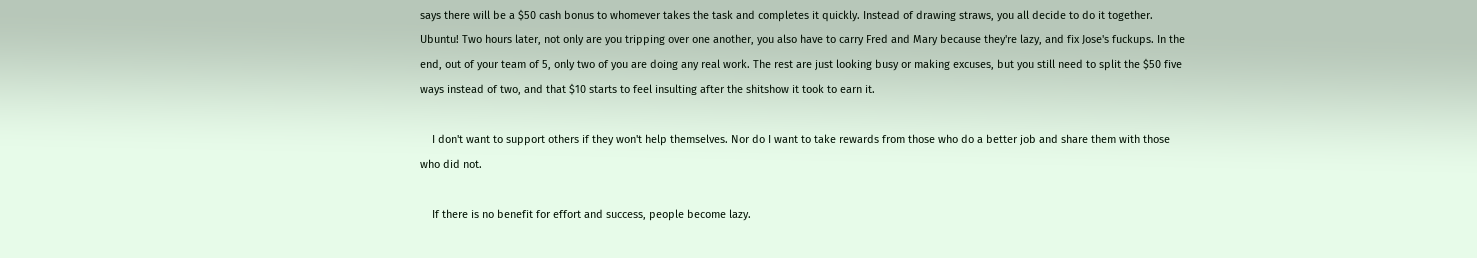says there will be a $50 cash bonus to whomever takes the task and completes it quickly. Instead of drawing straws, you all decide to do it together. Ubuntu! Two hours later, not only are you tripping over one another, you also have to carry Fred and Mary because they're lazy, and fix Jose's fuckups. In the end, out of your team of 5, only two of you are doing any real work. The rest are just looking busy or making excuses, but you still need to split the $50 five ways instead of two, and that $10 starts to feel insulting after the shitshow it took to earn it.

    I don't want to support others if they won't help themselves. Nor do I want to take rewards from those who do a better job and share them with those who did not.

    If there is no benefit for effort and success, people become lazy.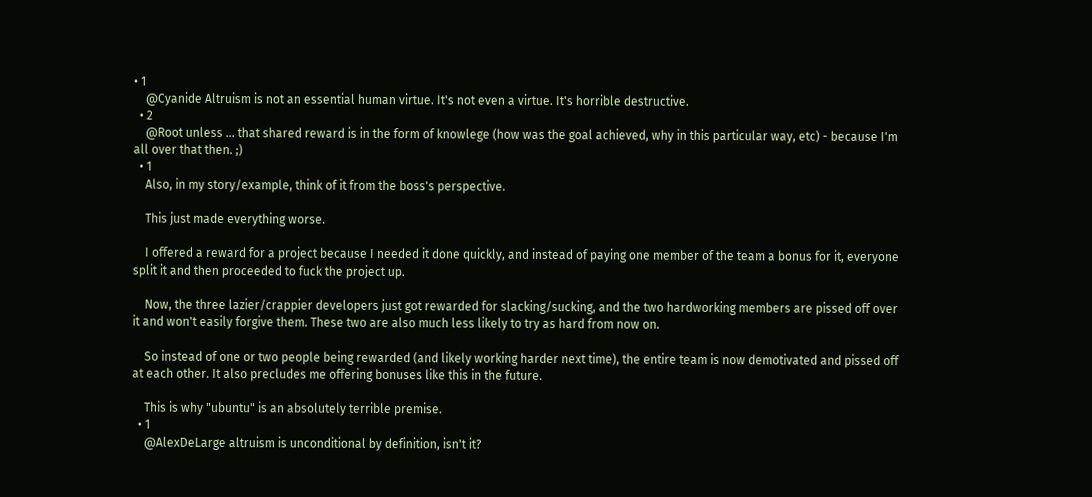• 1
    @Cyanide Altruism is not an essential human virtue. It's not even a virtue. It's horrible destructive.
  • 2
    @Root unless ... that shared reward is in the form of knowlege (how was the goal achieved, why in this particular way, etc) - because I'm all over that then. ;)
  • 1
    Also, in my story/example, think of it from the boss's perspective.

    This just made everything worse.

    I offered a reward for a project because I needed it done quickly, and instead of paying one member of the team a bonus for it, everyone split it and then proceeded to fuck the project up.

    Now, the three lazier/crappier developers just got rewarded for slacking/sucking, and the two hardworking members are pissed off over it and won't easily forgive them. These two are also much less likely to try as hard from now on.

    So instead of one or two people being rewarded (and likely working harder next time), the entire team is now demotivated and pissed off at each other. It also precludes me offering bonuses like this in the future.

    This is why "ubuntu" is an absolutely terrible premise.
  • 1
    @AlexDeLarge altruism is unconditional by definition, isn't it?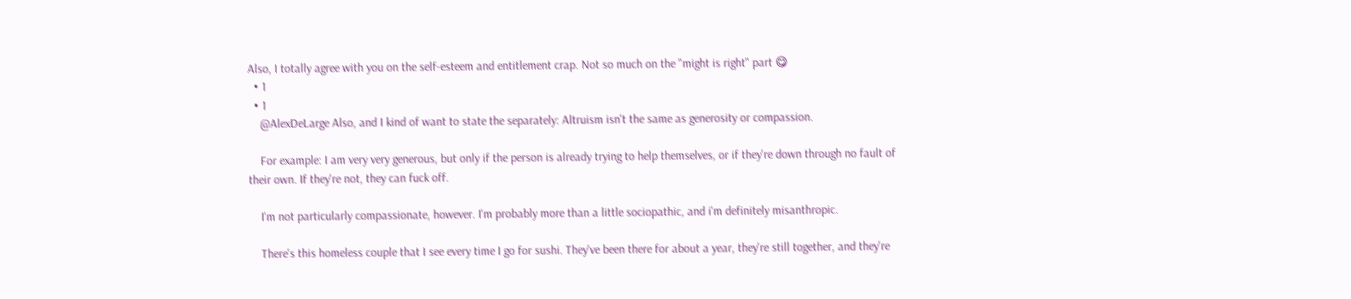Also, I totally agree with you on the self-esteem and entitlement crap. Not so much on the "might is right" part 😋
  • 1
  • 1
    @AlexDeLarge Also, and I kind of want to state the separately: Altruism isn't the same as generosity or compassion.

    For example: I am very very generous, but only if the person is already trying to help themselves, or if they're down through no fault of their own. If they're not, they can fuck off.

    I'm not particularly compassionate, however. I'm probably more than a little sociopathic, and i'm definitely misanthropic.

    There's this homeless couple that I see every time I go for sushi. They've been there for about a year, they're still together, and they're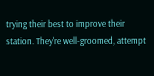trying their best to improve their station. They're well-groomed, attempt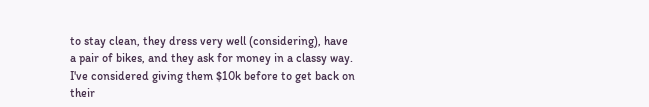to stay clean, they dress very well (considering), have a pair of bikes, and they ask for money in a classy way. I've considered giving them $10k before to get back on their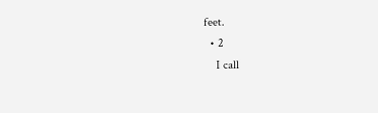feet.
  • 2
    I call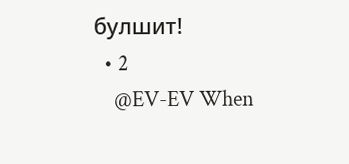булшит!
  • 2
    @EV-EV When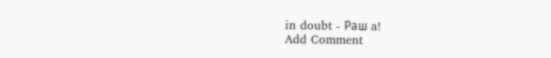in doubt - Раш a!
Add Comment